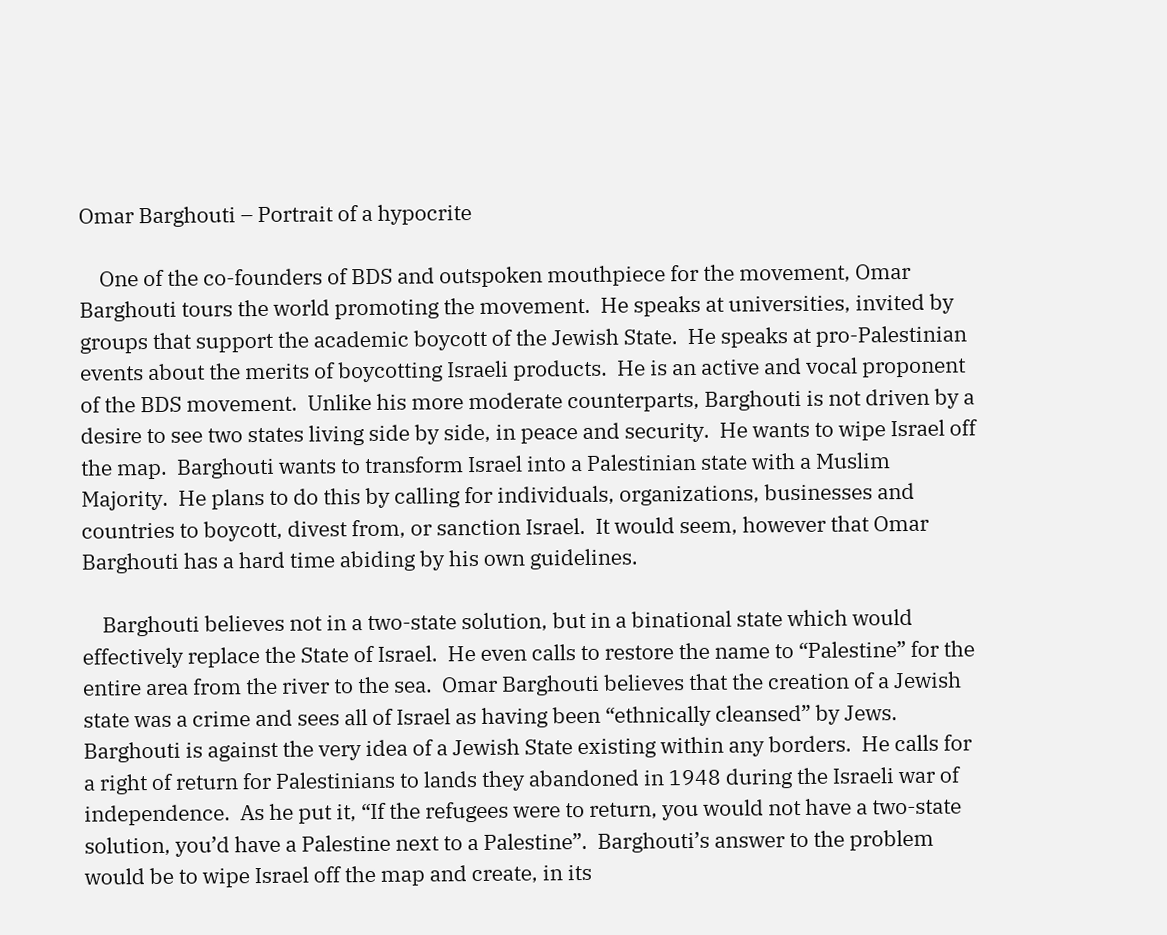Omar Barghouti – Portrait of a hypocrite

    One of the co-founders of BDS and outspoken mouthpiece for the movement, Omar Barghouti tours the world promoting the movement.  He speaks at universities, invited by groups that support the academic boycott of the Jewish State.  He speaks at pro-Palestinian events about the merits of boycotting Israeli products.  He is an active and vocal proponent of the BDS movement.  Unlike his more moderate counterparts, Barghouti is not driven by a desire to see two states living side by side, in peace and security.  He wants to wipe Israel off the map.  Barghouti wants to transform Israel into a Palestinian state with a Muslim Majority.  He plans to do this by calling for individuals, organizations, businesses and countries to boycott, divest from, or sanction Israel.  It would seem, however that Omar Barghouti has a hard time abiding by his own guidelines.

    Barghouti believes not in a two-state solution, but in a binational state which would effectively replace the State of Israel.  He even calls to restore the name to “Palestine” for the entire area from the river to the sea.  Omar Barghouti believes that the creation of a Jewish state was a crime and sees all of Israel as having been “ethnically cleansed” by Jews.  Barghouti is against the very idea of a Jewish State existing within any borders.  He calls for a right of return for Palestinians to lands they abandoned in 1948 during the Israeli war of independence.  As he put it, “If the refugees were to return, you would not have a two-state solution, you’d have a Palestine next to a Palestine”.  Barghouti’s answer to the problem would be to wipe Israel off the map and create, in its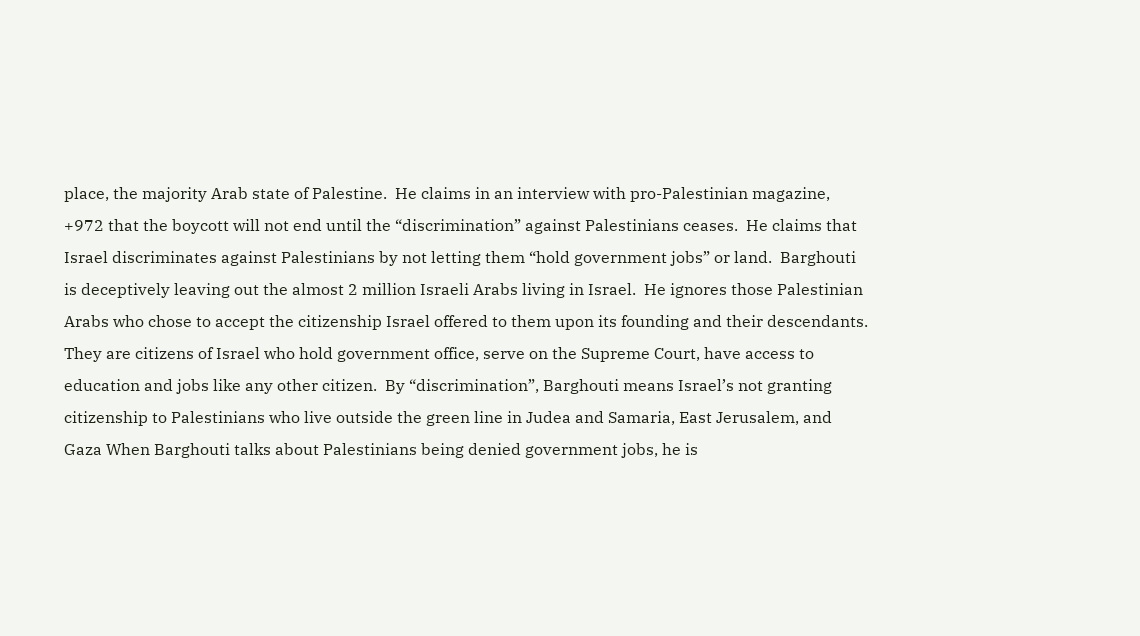place, the majority Arab state of Palestine.  He claims in an interview with pro-Palestinian magazine, +972 that the boycott will not end until the “discrimination” against Palestinians ceases.  He claims that Israel discriminates against Palestinians by not letting them “hold government jobs” or land.  Barghouti is deceptively leaving out the almost 2 million Israeli Arabs living in Israel.  He ignores those Palestinian Arabs who chose to accept the citizenship Israel offered to them upon its founding and their descendants.  They are citizens of Israel who hold government office, serve on the Supreme Court, have access to education and jobs like any other citizen.  By “discrimination”, Barghouti means Israel’s not granting citizenship to Palestinians who live outside the green line in Judea and Samaria, East Jerusalem, and Gaza When Barghouti talks about Palestinians being denied government jobs, he is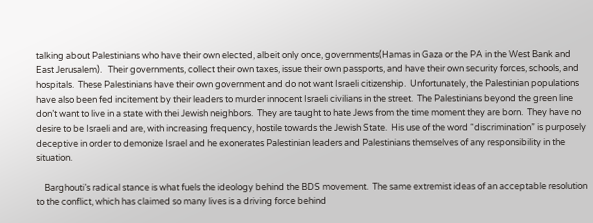talking about Palestinians who have their own elected, albeit only once, governments(Hamas in Gaza or the PA in the West Bank and East Jerusalem).   Their governments, collect their own taxes, issue their own passports, and have their own security forces, schools, and hospitals.  These Palestinians have their own government and do not want Israeli citizenship.  Unfortunately, the Palestinian populations have also been fed incitement by their leaders to murder innocent Israeli civilians in the street.  The Palestinians beyond the green line don’t want to live in a state with thei Jewish neighbors.  They are taught to hate Jews from the time moment they are born.  They have no desire to be Israeli and are, with increasing frequency, hostile towards the Jewish State.  His use of the word “discrimination” is purposely deceptive in order to demonize Israel and he exonerates Palestinian leaders and Palestinians themselves of any responsibility in the situation.

    Barghouti’s radical stance is what fuels the ideology behind the BDS movement.  The same extremist ideas of an acceptable resolution to the conflict, which has claimed so many lives is a driving force behind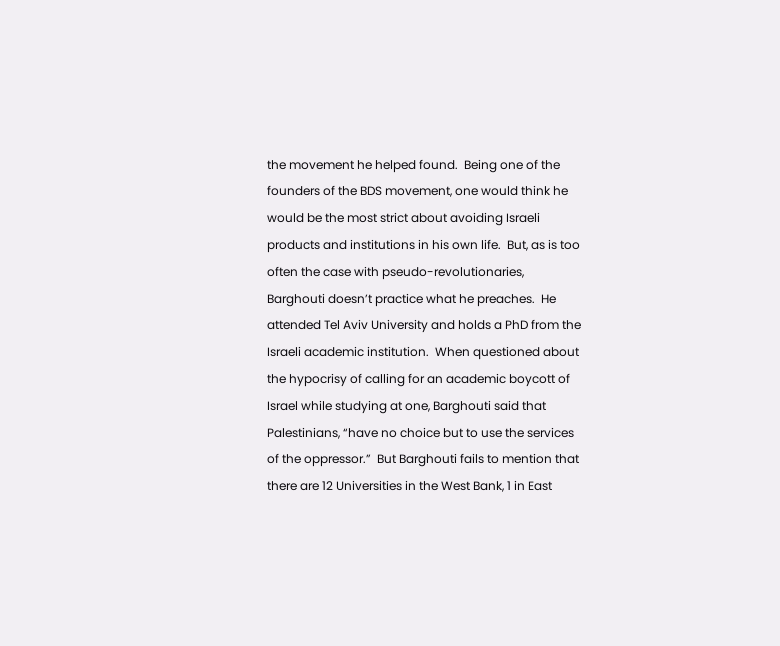the movement he helped found.  Being one of the founders of the BDS movement, one would think he would be the most strict about avoiding Israeli products and institutions in his own life.  But, as is too often the case with pseudo-revolutionaries,  Barghouti doesn’t practice what he preaches.  He attended Tel Aviv University and holds a PhD from the Israeli academic institution.  When questioned about the hypocrisy of calling for an academic boycott of Israel while studying at one, Barghouti said that Palestinians, “have no choice but to use the services of the oppressor.”  But Barghouti fails to mention that there are 12 Universities in the West Bank, 1 in East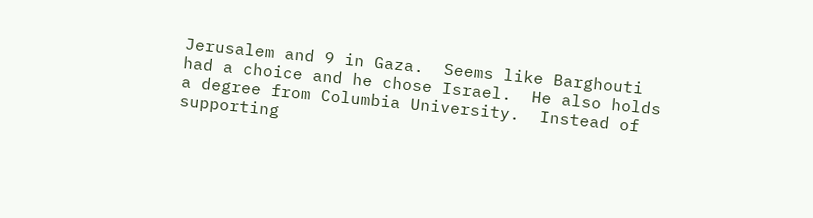Jerusalem and 9 in Gaza.  Seems like Barghouti had a choice and he chose Israel.  He also holds a degree from Columbia University.  Instead of supporting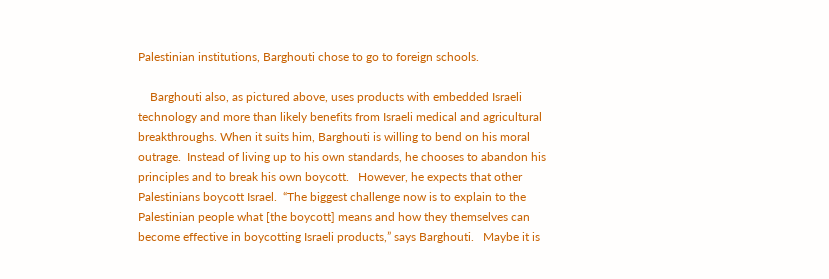Palestinian institutions, Barghouti chose to go to foreign schools.

    Barghouti also, as pictured above, uses products with embedded Israeli technology and more than likely benefits from Israeli medical and agricultural breakthroughs. When it suits him, Barghouti is willing to bend on his moral outrage.  Instead of living up to his own standards, he chooses to abandon his principles and to break his own boycott.   However, he expects that other Palestinians boycott Israel.  “The biggest challenge now is to explain to the Palestinian people what [the boycott] means and how they themselves can become effective in boycotting Israeli products,” says Barghouti.   Maybe it is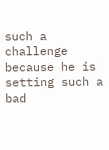such a challenge because he is setting such a bad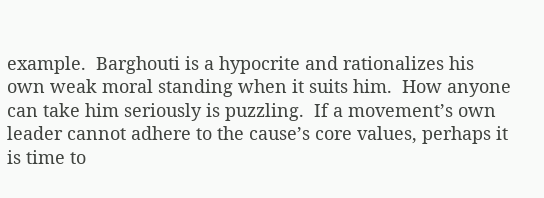example.  Barghouti is a hypocrite and rationalizes his own weak moral standing when it suits him.  How anyone can take him seriously is puzzling.  If a movement’s own leader cannot adhere to the cause’s core values, perhaps it is time to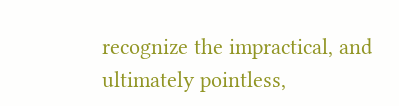recognize the impractical, and ultimately pointless,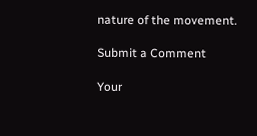nature of the movement.

Submit a Comment

Your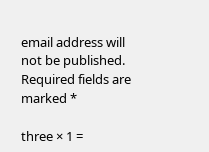email address will not be published. Required fields are marked *

three × 1 =